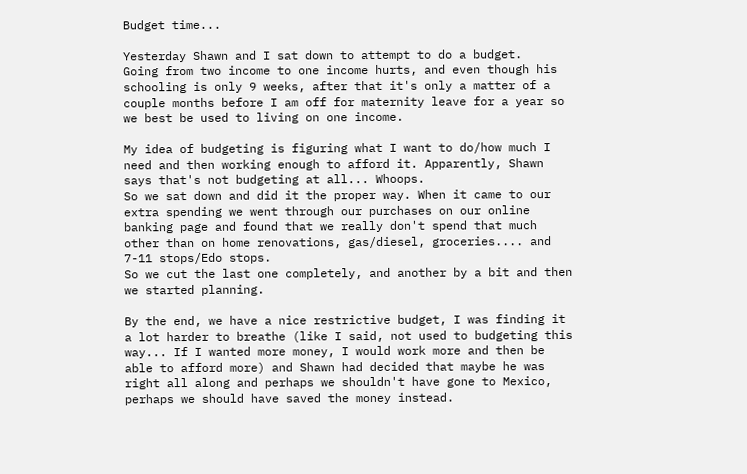Budget time...

Yesterday Shawn and I sat down to attempt to do a budget.
Going from two income to one income hurts, and even though his schooling is only 9 weeks, after that it's only a matter of a couple months before I am off for maternity leave for a year so we best be used to living on one income.

My idea of budgeting is figuring what I want to do/how much I need and then working enough to afford it. Apparently, Shawn says that's not budgeting at all... Whoops.
So we sat down and did it the proper way. When it came to our extra spending we went through our purchases on our online banking page and found that we really don't spend that much other than on home renovations, gas/diesel, groceries.... and 7-11 stops/Edo stops.
So we cut the last one completely, and another by a bit and then we started planning.

By the end, we have a nice restrictive budget, I was finding it a lot harder to breathe (like I said, not used to budgeting this way... If I wanted more money, I would work more and then be able to afford more) and Shawn had decided that maybe he was right all along and perhaps we shouldn't have gone to Mexico, perhaps we should have saved the money instead.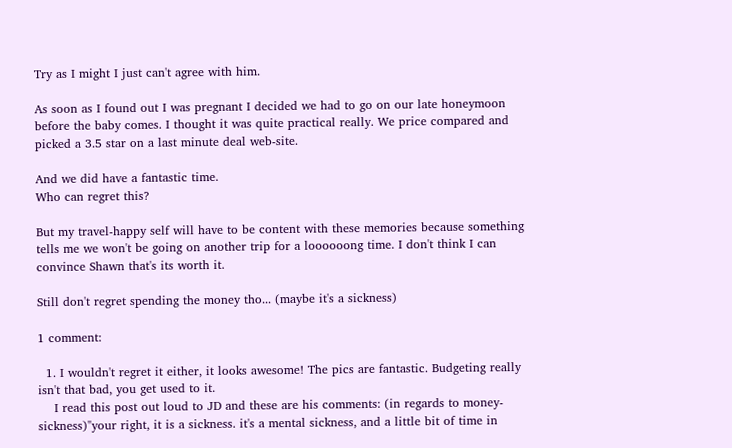Try as I might I just can't agree with him.

As soon as I found out I was pregnant I decided we had to go on our late honeymoon before the baby comes. I thought it was quite practical really. We price compared and picked a 3.5 star on a last minute deal web-site.

And we did have a fantastic time.
Who can regret this?

But my travel-happy self will have to be content with these memories because something tells me we won't be going on another trip for a loooooong time. I don't think I can convince Shawn that's its worth it.

Still don't regret spending the money tho... (maybe it's a sickness)

1 comment:

  1. I wouldn't regret it either, it looks awesome! The pics are fantastic. Budgeting really isn't that bad, you get used to it.
    I read this post out loud to JD and these are his comments: (in regards to money-sickness)"your right, it is a sickness. it's a mental sickness, and a little bit of time in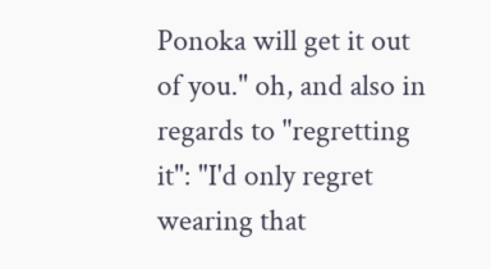Ponoka will get it out of you." oh, and also in regards to "regretting it": "I'd only regret wearing that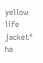yellow life jacket" ha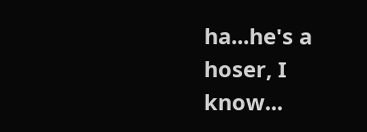ha...he's a hoser, I know...